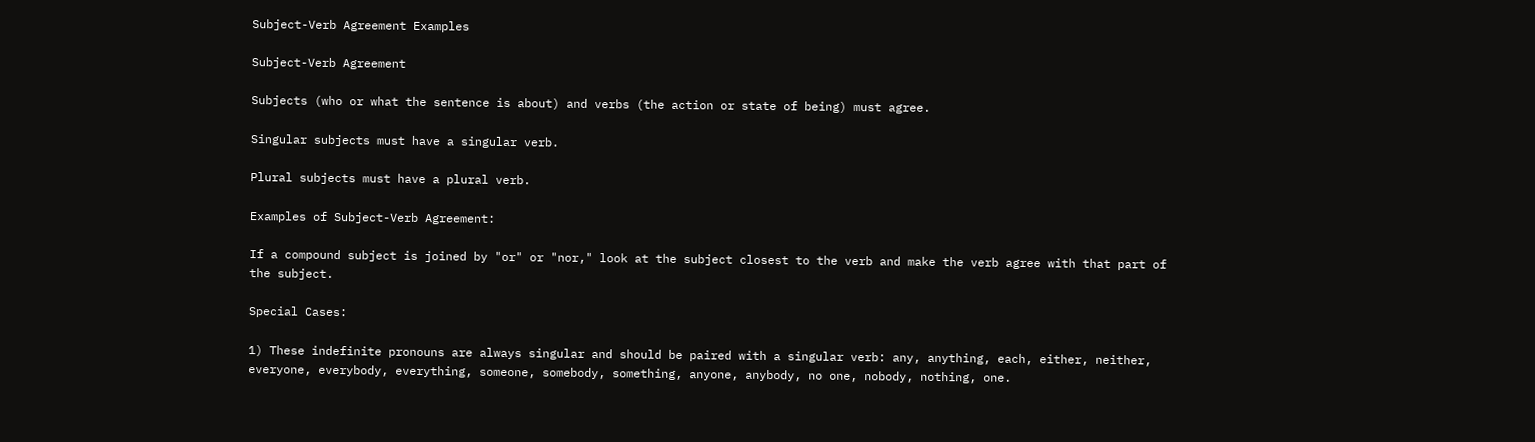Subject-Verb Agreement Examples

Subject-Verb Agreement

Subjects (who or what the sentence is about) and verbs (the action or state of being) must agree.

Singular subjects must have a singular verb.

Plural subjects must have a plural verb.

Examples of Subject-Verb Agreement:

If a compound subject is joined by "or" or "nor," look at the subject closest to the verb and make the verb agree with that part of the subject.

Special Cases:

1) These indefinite pronouns are always singular and should be paired with a singular verb: any, anything, each, either, neither, everyone, everybody, everything, someone, somebody, something, anyone, anybody, no one, nobody, nothing, one.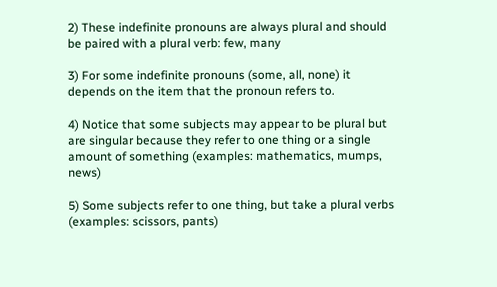2) These indefinite pronouns are always plural and should be paired with a plural verb: few, many

3) For some indefinite pronouns (some, all, none) it depends on the item that the pronoun refers to.

4) Notice that some subjects may appear to be plural but are singular because they refer to one thing or a single amount of something (examples: mathematics, mumps, news)

5) Some subjects refer to one thing, but take a plural verbs (examples: scissors, pants)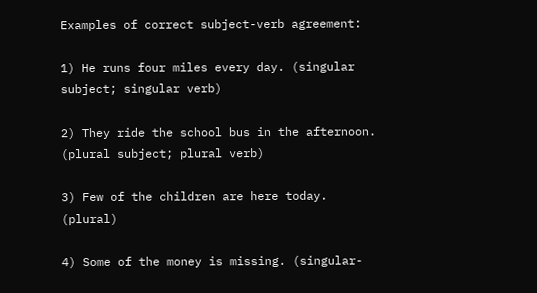Examples of correct subject-verb agreement:

1) He runs four miles every day. (singular subject; singular verb)

2) They ride the school bus in the afternoon. (plural subject; plural verb)

3) Few of the children are here today. (plural)

4) Some of the money is missing. (singular-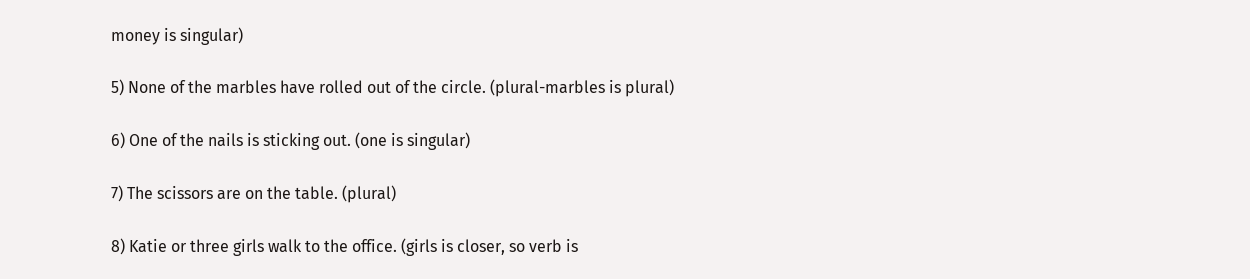money is singular)

5) None of the marbles have rolled out of the circle. (plural-marbles is plural)

6) One of the nails is sticking out. (one is singular)

7) The scissors are on the table. (plural)

8) Katie or three girls walk to the office. (girls is closer, so verb is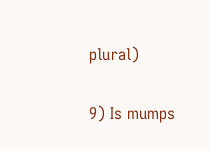plural)

9) Is mumps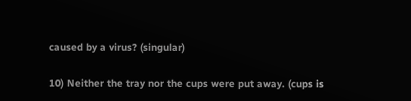caused by a virus? (singular)

10) Neither the tray nor the cups were put away. (cups is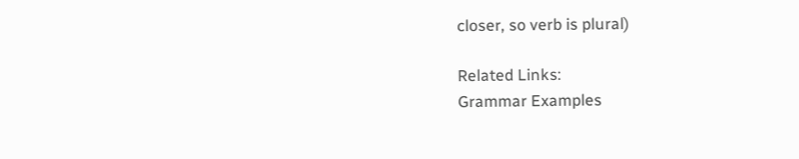closer, so verb is plural)

Related Links:
Grammar Examples